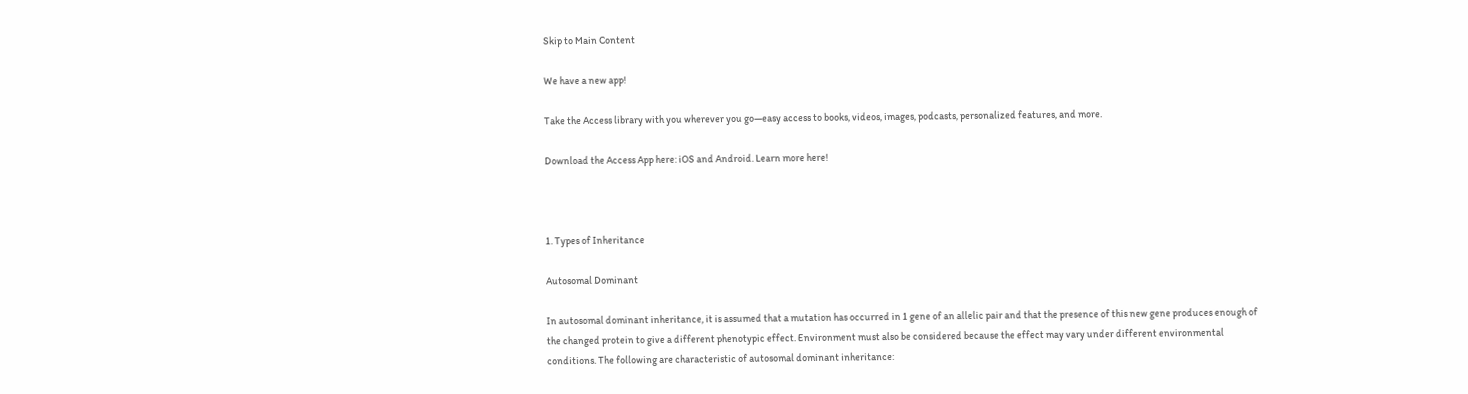Skip to Main Content

We have a new app!

Take the Access library with you wherever you go—easy access to books, videos, images, podcasts, personalized features, and more.

Download the Access App here: iOS and Android. Learn more here!



1. Types of Inheritance

Autosomal Dominant

In autosomal dominant inheritance, it is assumed that a mutation has occurred in 1 gene of an allelic pair and that the presence of this new gene produces enough of the changed protein to give a different phenotypic effect. Environment must also be considered because the effect may vary under different environmental conditions. The following are characteristic of autosomal dominant inheritance: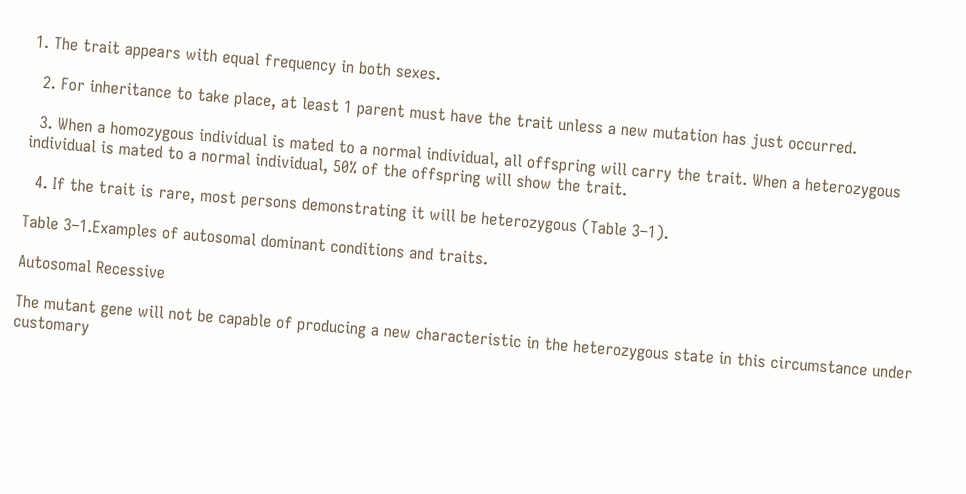1. The trait appears with equal frequency in both sexes.

  2. For inheritance to take place, at least 1 parent must have the trait unless a new mutation has just occurred.

  3. When a homozygous individual is mated to a normal individual, all offspring will carry the trait. When a heterozygous individual is mated to a normal individual, 50% of the offspring will show the trait.

  4. If the trait is rare, most persons demonstrating it will be heterozygous (Table 3–1).

Table 3–1.Examples of autosomal dominant conditions and traits.

Autosomal Recessive

The mutant gene will not be capable of producing a new characteristic in the heterozygous state in this circumstance under customary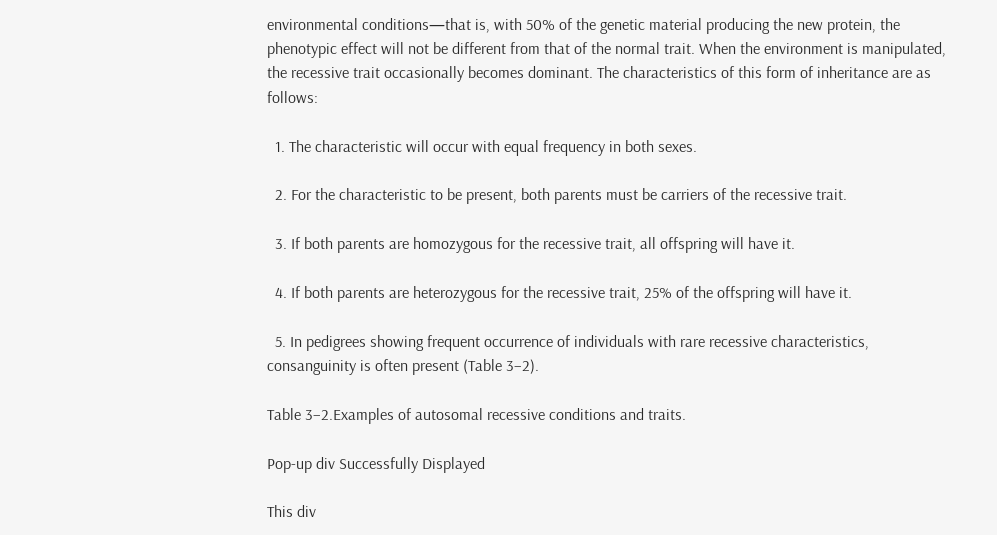environmental conditions—that is, with 50% of the genetic material producing the new protein, the phenotypic effect will not be different from that of the normal trait. When the environment is manipulated, the recessive trait occasionally becomes dominant. The characteristics of this form of inheritance are as follows:

  1. The characteristic will occur with equal frequency in both sexes.

  2. For the characteristic to be present, both parents must be carriers of the recessive trait.

  3. If both parents are homozygous for the recessive trait, all offspring will have it.

  4. If both parents are heterozygous for the recessive trait, 25% of the offspring will have it.

  5. In pedigrees showing frequent occurrence of individuals with rare recessive characteristics, consanguinity is often present (Table 3–2).

Table 3–2.Examples of autosomal recessive conditions and traits.

Pop-up div Successfully Displayed

This div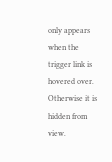only appears when the trigger link is hovered over. Otherwise it is hidden from view.